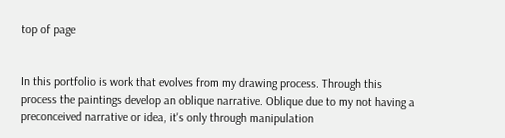top of page


In this portfolio is work that evolves from my drawing process. Through this process the paintings develop an oblique narrative. Oblique due to my not having a preconceived narrative or idea, it's only through manipulation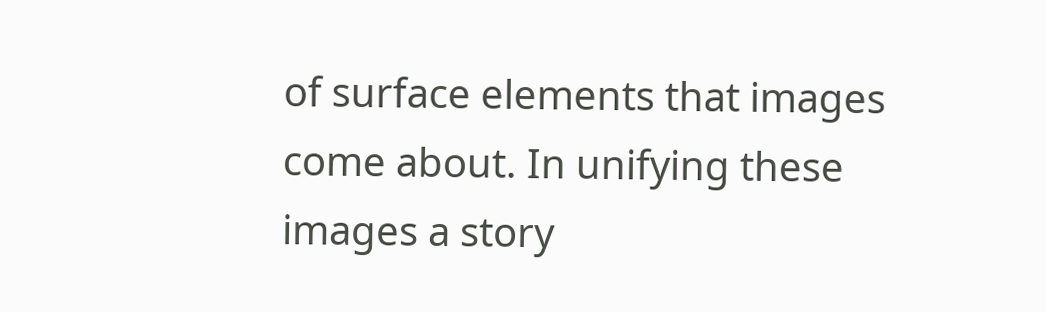of surface elements that images come about. In unifying these images a story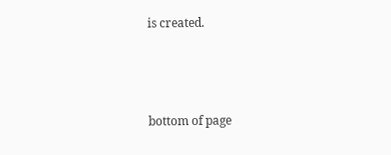is created.



bottom of page